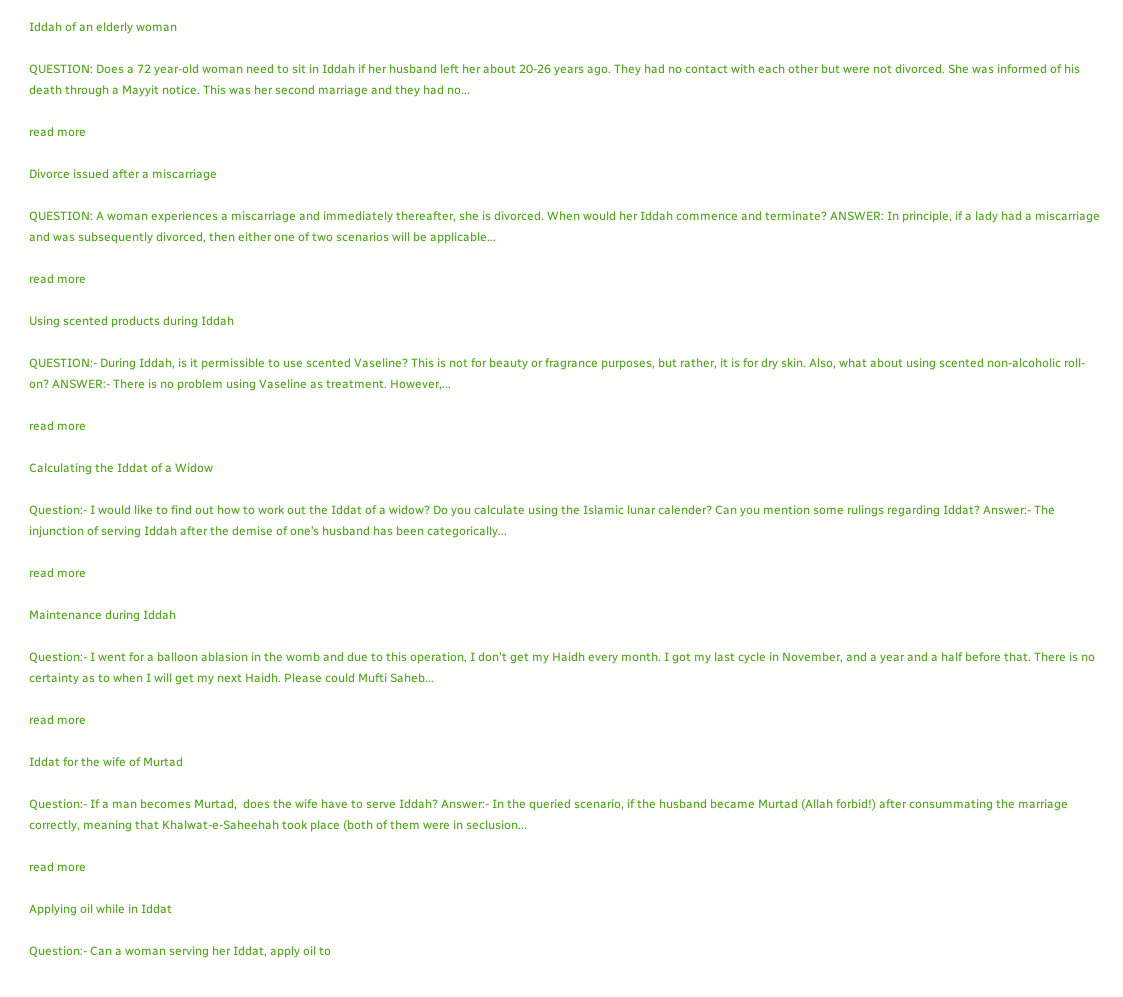Iddah of an elderly woman

QUESTION: Does a 72 year-old woman need to sit in Iddah if her husband left her about 20-26 years ago. They had no contact with each other but were not divorced. She was informed of his death through a Mayyit notice. This was her second marriage and they had no...

read more

Divorce issued after a miscarriage

QUESTION: A woman experiences a miscarriage and immediately thereafter, she is divorced. When would her Iddah commence and terminate? ANSWER: In principle, if a lady had a miscarriage and was subsequently divorced, then either one of two scenarios will be applicable...

read more

Using scented products during Iddah

QUESTION:- During Iddah, is it permissible to use scented Vaseline? This is not for beauty or fragrance purposes, but rather, it is for dry skin. Also, what about using scented non-alcoholic roll-on? ANSWER:- There is no problem using Vaseline as treatment. However,...

read more

Calculating the Iddat of a Widow

Question:- I would like to find out how to work out the Iddat of a widow? Do you calculate using the Islamic lunar calender? Can you mention some rulings regarding Iddat? Answer:- The injunction of serving Iddah after the demise of one’s husband has been categorically...

read more

Maintenance during Iddah

Question:- I went for a balloon ablasion in the womb and due to this operation, I don't get my Haidh every month. I got my last cycle in November, and a year and a half before that. There is no certainty as to when I will get my next Haidh. Please could Mufti Saheb...

read more

Iddat for the wife of Murtad

Question:- If a man becomes Murtad,  does the wife have to serve Iddah? Answer:- In the queried scenario, if the husband became Murtad (Allah forbid!) after consummating the marriage correctly, meaning that Khalwat-e-Saheehah took place (both of them were in seclusion...

read more

Applying oil while in Iddat

Question:- Can a woman serving her Iddat, apply oil to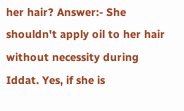her hair? Answer:- She shouldn't apply oil to her hair without necessity during Iddat. Yes, if she is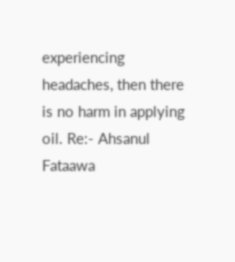experiencing headaches, then there is no harm in applying oil. Re:- Ahsanul Fataawa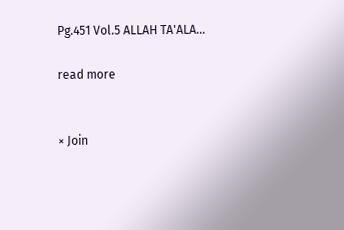Pg.451 Vol.5 ALLAH TA'ALA...

read more


× Join